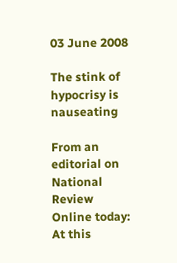03 June 2008

The stink of hypocrisy is nauseating

From an editorial on National Review Online today:
At this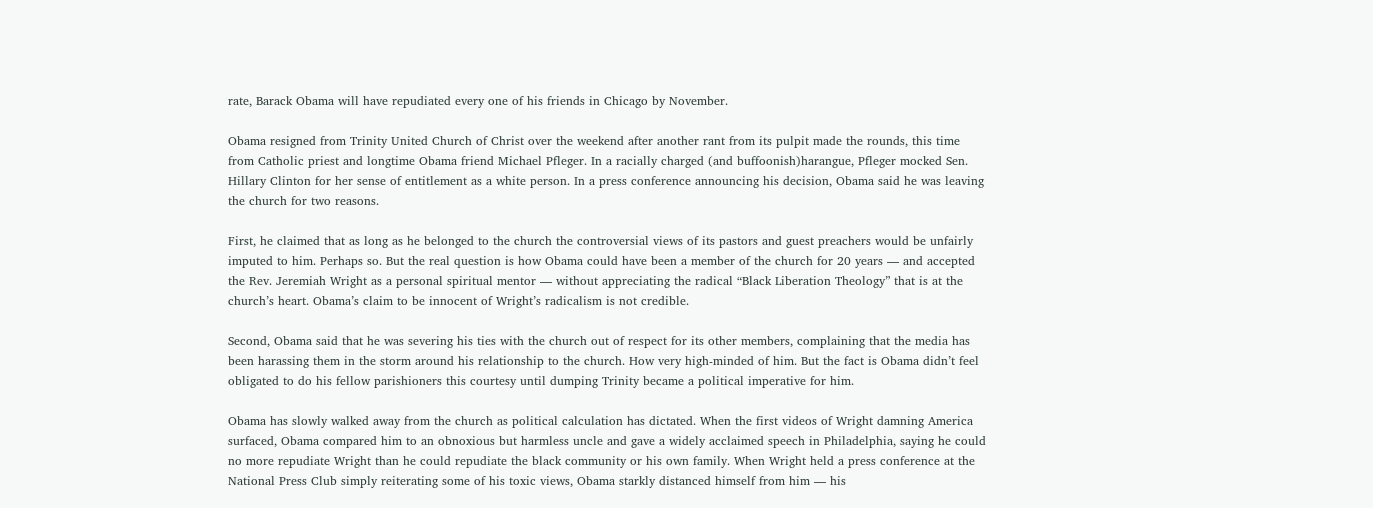rate, Barack Obama will have repudiated every one of his friends in Chicago by November.

Obama resigned from Trinity United Church of Christ over the weekend after another rant from its pulpit made the rounds, this time from Catholic priest and longtime Obama friend Michael Pfleger. In a racially charged (and buffoonish)harangue, Pfleger mocked Sen. Hillary Clinton for her sense of entitlement as a white person. In a press conference announcing his decision, Obama said he was leaving the church for two reasons.

First, he claimed that as long as he belonged to the church the controversial views of its pastors and guest preachers would be unfairly imputed to him. Perhaps so. But the real question is how Obama could have been a member of the church for 20 years — and accepted the Rev. Jeremiah Wright as a personal spiritual mentor — without appreciating the radical “Black Liberation Theology” that is at the church’s heart. Obama’s claim to be innocent of Wright’s radicalism is not credible.

Second, Obama said that he was severing his ties with the church out of respect for its other members, complaining that the media has been harassing them in the storm around his relationship to the church. How very high-minded of him. But the fact is Obama didn’t feel obligated to do his fellow parishioners this courtesy until dumping Trinity became a political imperative for him.

Obama has slowly walked away from the church as political calculation has dictated. When the first videos of Wright damning America surfaced, Obama compared him to an obnoxious but harmless uncle and gave a widely acclaimed speech in Philadelphia, saying he could no more repudiate Wright than he could repudiate the black community or his own family. When Wright held a press conference at the National Press Club simply reiterating some of his toxic views, Obama starkly distanced himself from him — his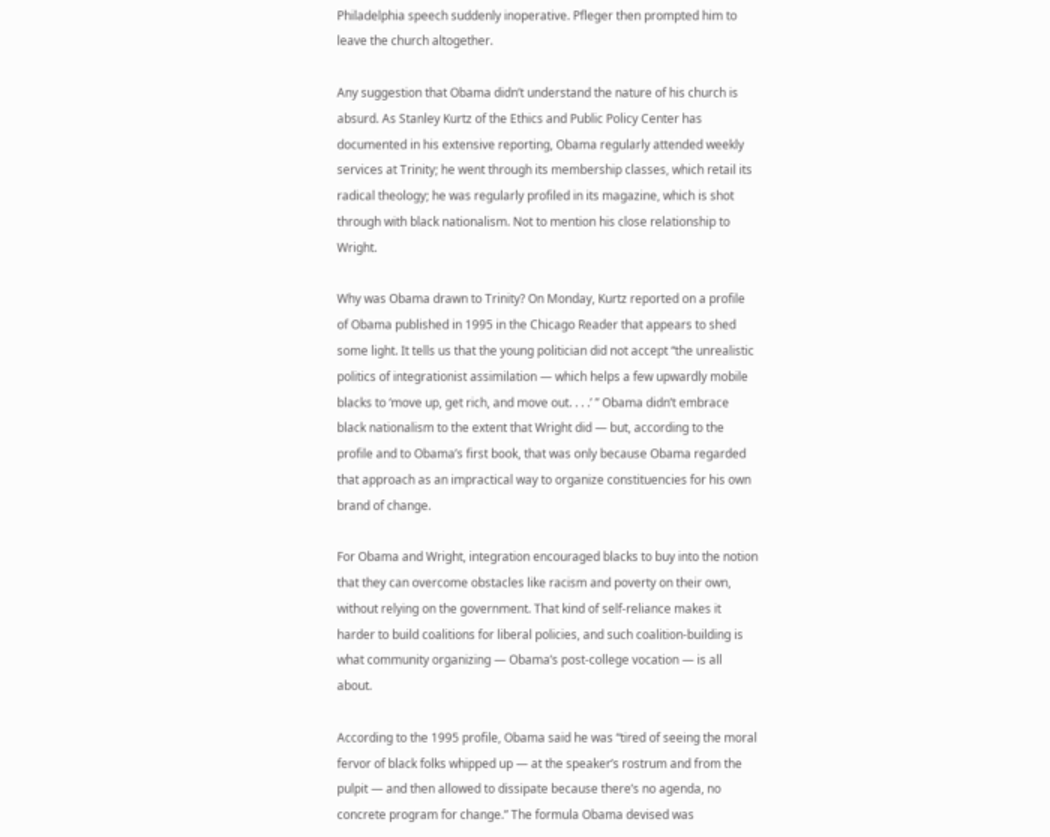Philadelphia speech suddenly inoperative. Pfleger then prompted him to leave the church altogether.

Any suggestion that Obama didn’t understand the nature of his church is absurd. As Stanley Kurtz of the Ethics and Public Policy Center has documented in his extensive reporting, Obama regularly attended weekly services at Trinity; he went through its membership classes, which retail its radical theology; he was regularly profiled in its magazine, which is shot through with black nationalism. Not to mention his close relationship to Wright.

Why was Obama drawn to Trinity? On Monday, Kurtz reported on a profile of Obama published in 1995 in the Chicago Reader that appears to shed some light. It tells us that the young politician did not accept “the unrealistic politics of integrationist assimilation — which helps a few upwardly mobile blacks to ‘move up, get rich, and move out. . . .’ ” Obama didn’t embrace black nationalism to the extent that Wright did — but, according to the profile and to Obama’s first book, that was only because Obama regarded that approach as an impractical way to organize constituencies for his own brand of change.

For Obama and Wright, integration encouraged blacks to buy into the notion that they can overcome obstacles like racism and poverty on their own, without relying on the government. That kind of self-reliance makes it harder to build coalitions for liberal policies, and such coalition-building is what community organizing — Obama’s post-college vocation — is all about.

According to the 1995 profile, Obama said he was “tired of seeing the moral fervor of black folks whipped up — at the speaker’s rostrum and from the pulpit — and then allowed to dissipate because there’s no agenda, no concrete program for change.” The formula Obama devised was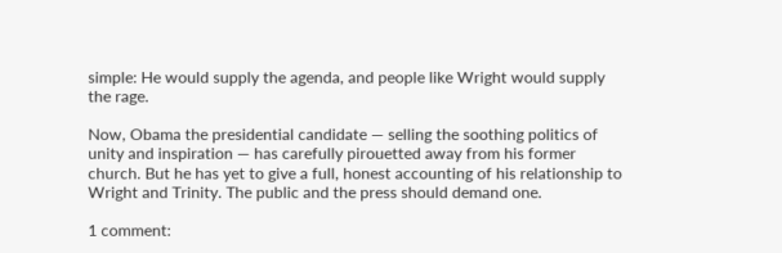simple: He would supply the agenda, and people like Wright would supply the rage.

Now, Obama the presidential candidate — selling the soothing politics of unity and inspiration — has carefully pirouetted away from his former church. But he has yet to give a full, honest accounting of his relationship to Wright and Trinity. The public and the press should demand one.

1 comment: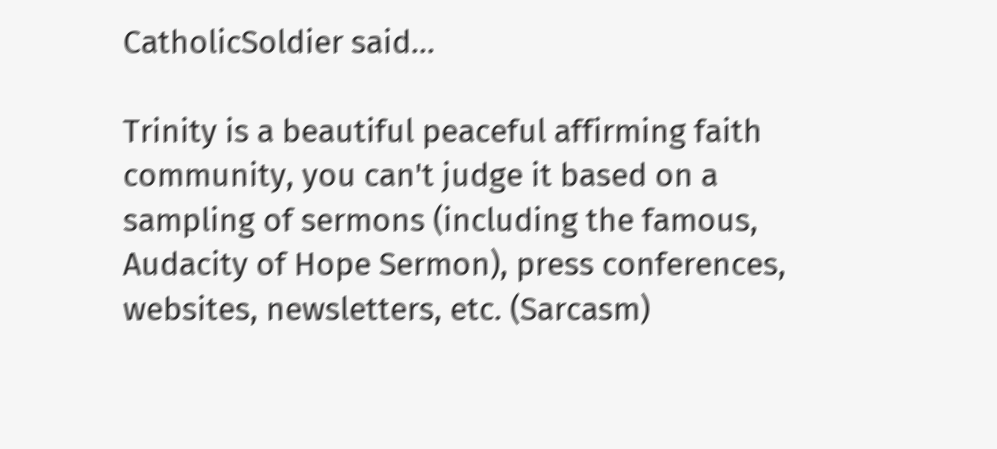CatholicSoldier said...

Trinity is a beautiful peaceful affirming faith community, you can't judge it based on a sampling of sermons (including the famous, Audacity of Hope Sermon), press conferences, websites, newsletters, etc. (Sarcasm)